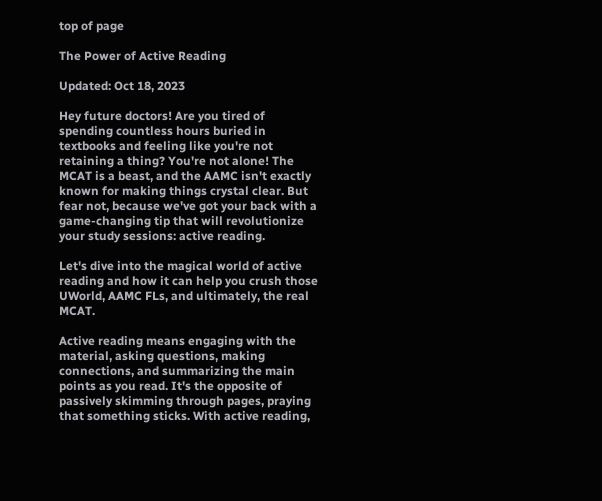top of page

The Power of Active Reading

Updated: Oct 18, 2023

Hey future doctors! Are you tired of spending countless hours buried in textbooks and feeling like you're not retaining a thing? You're not alone! The MCAT is a beast, and the AAMC isn't exactly known for making things crystal clear. But fear not, because we've got your back with a game-changing tip that will revolutionize your study sessions: active reading.

Let's dive into the magical world of active reading and how it can help you crush those UWorld, AAMC FLs, and ultimately, the real MCAT.

Active reading means engaging with the material, asking questions, making connections, and summarizing the main points as you read. It's the opposite of passively skimming through pages, praying that something sticks. With active reading,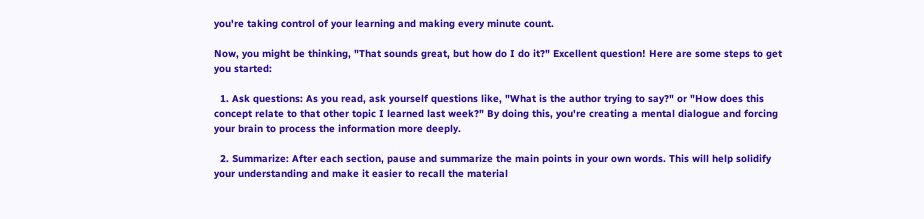you're taking control of your learning and making every minute count.

Now, you might be thinking, "That sounds great, but how do I do it?" Excellent question! Here are some steps to get you started:

  1. Ask questions: As you read, ask yourself questions like, "What is the author trying to say?" or "How does this concept relate to that other topic I learned last week?" By doing this, you're creating a mental dialogue and forcing your brain to process the information more deeply.

  2. Summarize: After each section, pause and summarize the main points in your own words. This will help solidify your understanding and make it easier to recall the material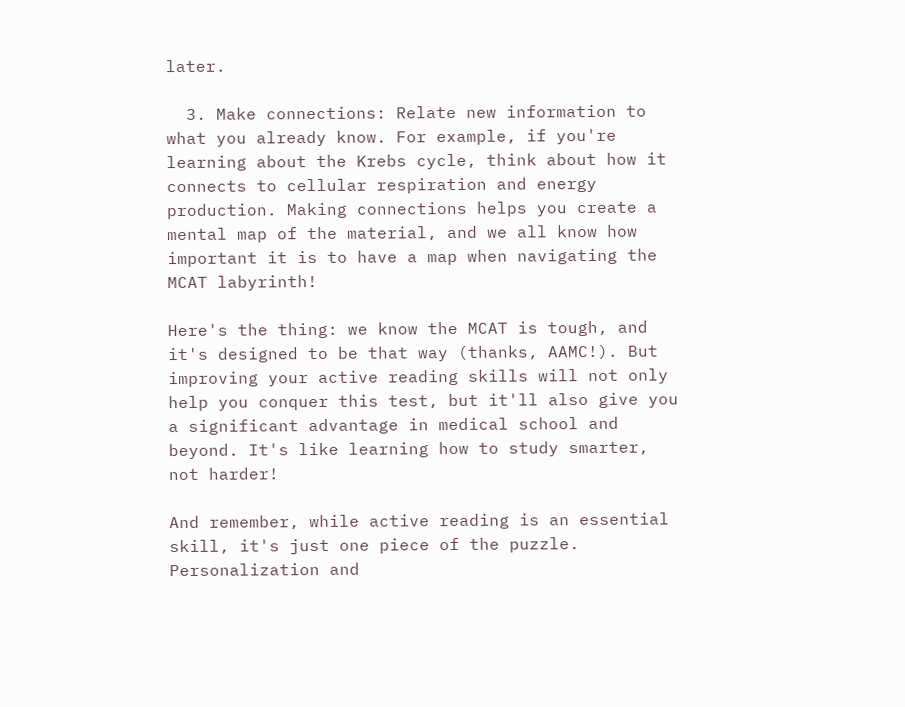later.

  3. Make connections: Relate new information to what you already know. For example, if you're learning about the Krebs cycle, think about how it connects to cellular respiration and energy production. Making connections helps you create a mental map of the material, and we all know how important it is to have a map when navigating the MCAT labyrinth!

Here's the thing: we know the MCAT is tough, and it's designed to be that way (thanks, AAMC!). But improving your active reading skills will not only help you conquer this test, but it'll also give you a significant advantage in medical school and beyond. It's like learning how to study smarter, not harder!

And remember, while active reading is an essential skill, it's just one piece of the puzzle. Personalization and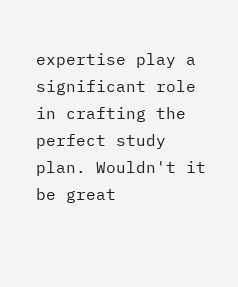expertise play a significant role in crafting the perfect study plan. Wouldn't it be great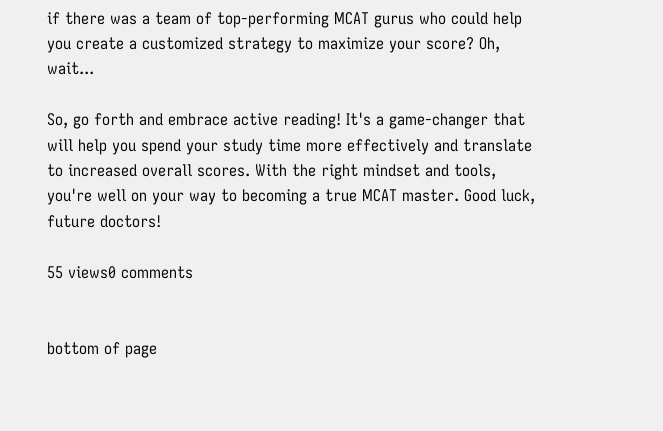if there was a team of top-performing MCAT gurus who could help you create a customized strategy to maximize your score? Oh, wait...

So, go forth and embrace active reading! It's a game-changer that will help you spend your study time more effectively and translate to increased overall scores. With the right mindset and tools, you're well on your way to becoming a true MCAT master. Good luck, future doctors!

55 views0 comments


bottom of page